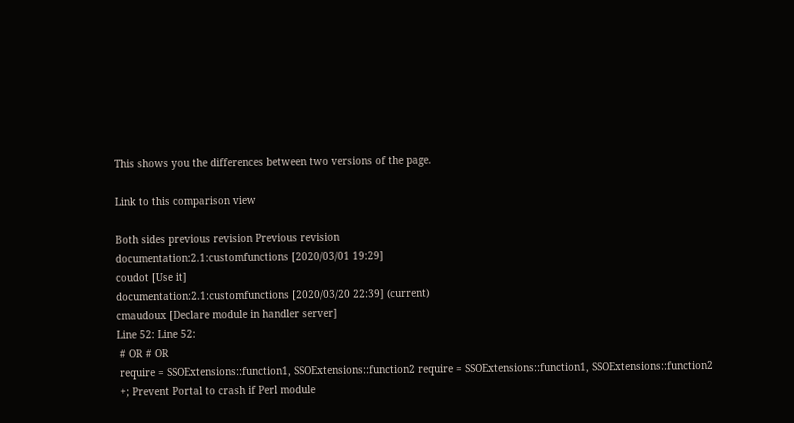This shows you the differences between two versions of the page.

Link to this comparison view

Both sides previous revision Previous revision
documentation:2.1:customfunctions [2020/03/01 19:29]
coudot [Use it]
documentation:2.1:customfunctions [2020/03/20 22:39] (current)
cmaudoux [Declare module in handler server]
Line 52: Line 52:
 # OR # OR
 require = SSOExtensions::function1, SSOExtensions::function2 require = SSOExtensions::function1, SSOExtensions::function2
 +; Prevent Portal to crash if Perl module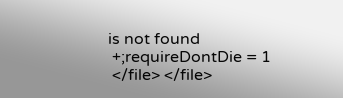is not found
 +;requireDontDie = 1
 </file> </file>